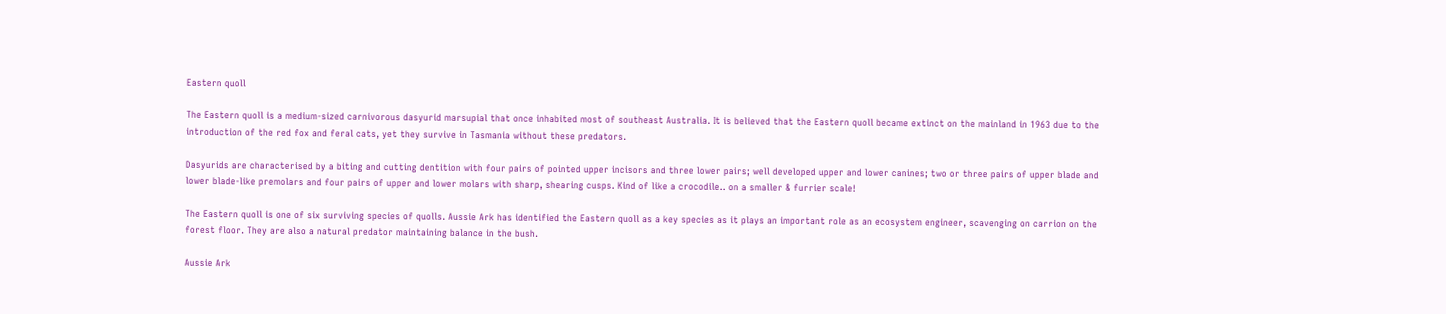Eastern quoll

The Eastern quoll is a medium-sized carnivorous dasyurid marsupial that once inhabited most of southeast Australia. It is believed that the Eastern quoll became extinct on the mainland in 1963 due to the introduction of the red fox and feral cats, yet they survive in Tasmania without these predators.

Dasyurids are characterised by a biting and cutting dentition with four pairs of pointed upper incisors and three lower pairs; well developed upper and lower canines; two or three pairs of upper blade and lower blade-like premolars and four pairs of upper and lower molars with sharp, shearing cusps. Kind of like a crocodile.. on a smaller & furrier scale!

The Eastern quoll is one of six surviving species of quolls. Aussie Ark has identified the Eastern quoll as a key species as it plays an important role as an ecosystem engineer, scavenging on carrion on the forest floor. They are also a natural predator maintaining balance in the bush.

Aussie Ark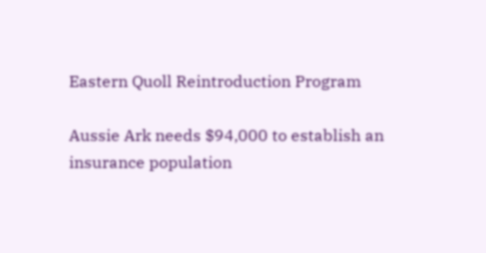Eastern Quoll Reintroduction Program

Aussie Ark needs $94,000 to establish an insurance population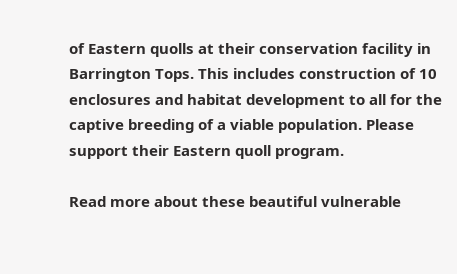of Eastern quolls at their conservation facility in Barrington Tops. This includes construction of 10 enclosures and habitat development to all for the captive breeding of a viable population. Please support their Eastern quoll program.

Read more about these beautiful vulnerable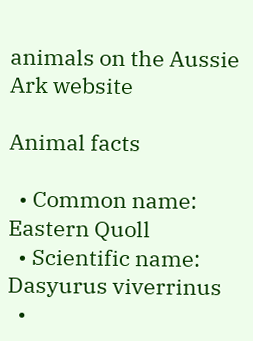animals on the Aussie Ark website

Animal facts

  • Common name: Eastern Quoll
  • Scientific name: Dasyurus viverrinus
  •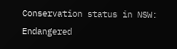Conservation status in NSW: Endangered